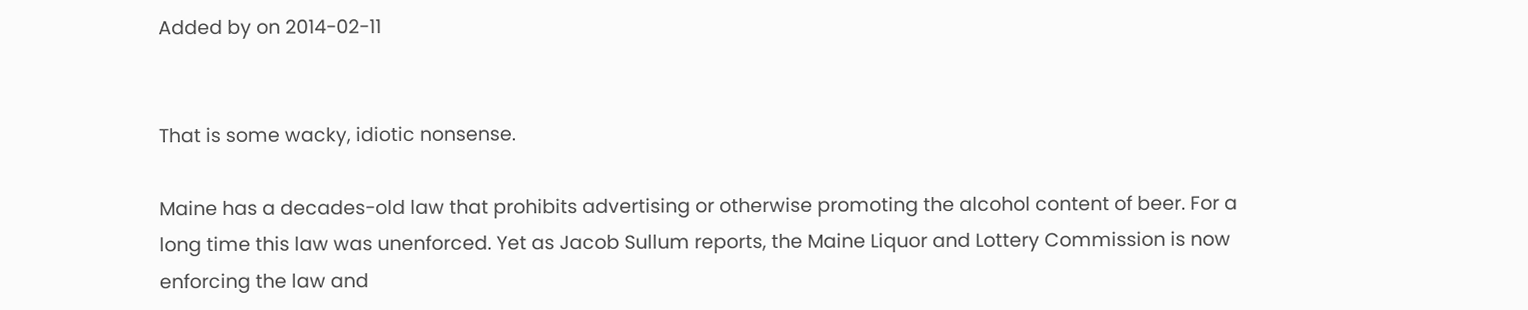Added by on 2014-02-11


That is some wacky, idiotic nonsense.

Maine has a decades-old law that prohibits advertising or otherwise promoting the alcohol content of beer. For a long time this law was unenforced. Yet as Jacob Sullum reports, the Maine Liquor and Lottery Commission is now enforcing the law and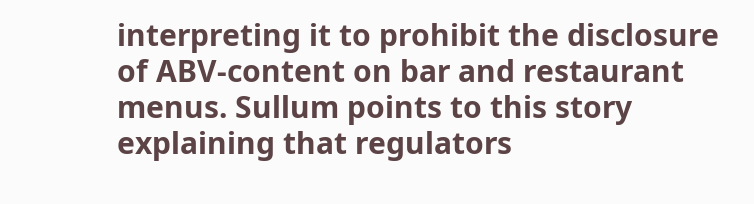interpreting it to prohibit the disclosure of ABV-content on bar and restaurant menus. Sullum points to this story explaining that regulators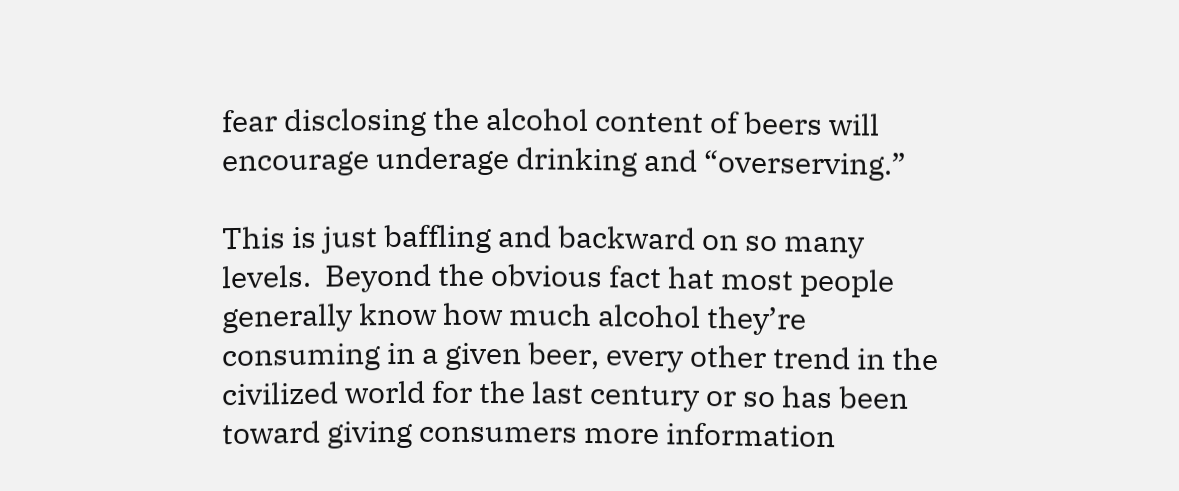fear disclosing the alcohol content of beers will encourage underage drinking and “overserving.”

This is just baffling and backward on so many levels.  Beyond the obvious fact hat most people generally know how much alcohol they’re consuming in a given beer, every other trend in the civilized world for the last century or so has been toward giving consumers more information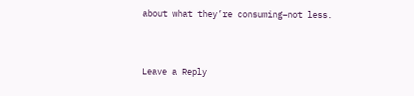about what they’re consuming–not less.



Leave a Reply